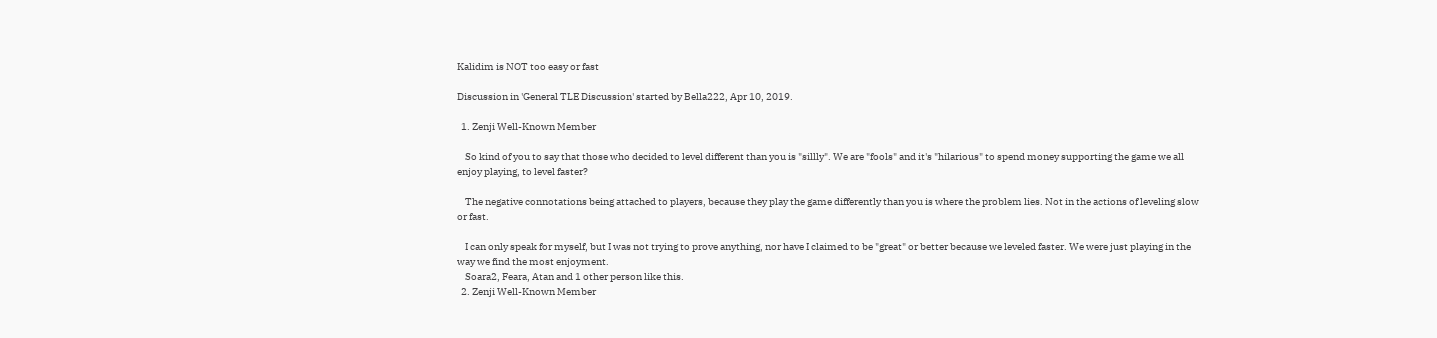Kalidim is NOT too easy or fast

Discussion in 'General TLE Discussion' started by Bella222, Apr 10, 2019.

  1. Zenji Well-Known Member

    So kind of you to say that those who decided to level different than you is "sillly". We are "fools" and it's "hilarious" to spend money supporting the game we all enjoy playing, to level faster?

    The negative connotations being attached to players, because they play the game differently than you is where the problem lies. Not in the actions of leveling slow or fast.

    I can only speak for myself, but I was not trying to prove anything, nor have I claimed to be "great" or better because we leveled faster. We were just playing in the way we find the most enjoyment.
    Soara2, Feara, Atan and 1 other person like this.
  2. Zenji Well-Known Member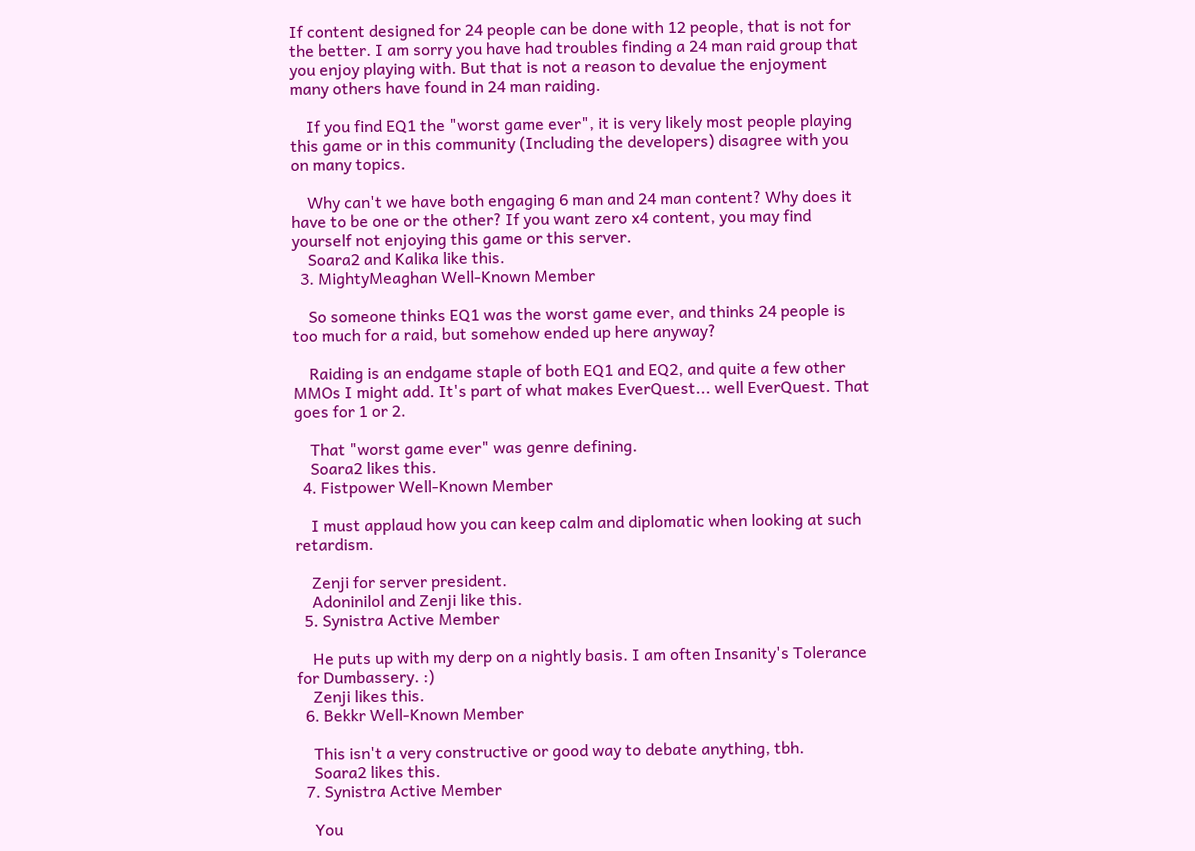If content designed for 24 people can be done with 12 people, that is not for the better. I am sorry you have had troubles finding a 24 man raid group that you enjoy playing with. But that is not a reason to devalue the enjoyment many others have found in 24 man raiding.

    If you find EQ1 the "worst game ever", it is very likely most people playing this game or in this community (Including the developers) disagree with you on many topics.

    Why can't we have both engaging 6 man and 24 man content? Why does it have to be one or the other? If you want zero x4 content, you may find yourself not enjoying this game or this server.
    Soara2 and Kalika like this.
  3. MightyMeaghan Well-Known Member

    So someone thinks EQ1 was the worst game ever, and thinks 24 people is too much for a raid, but somehow ended up here anyway?

    Raiding is an endgame staple of both EQ1 and EQ2, and quite a few other MMOs I might add. It's part of what makes EverQuest... well EverQuest. That goes for 1 or 2.

    That "worst game ever" was genre defining.
    Soara2 likes this.
  4. Fistpower Well-Known Member

    I must applaud how you can keep calm and diplomatic when looking at such retardism.

    Zenji for server president.
    Adoninilol and Zenji like this.
  5. Synistra Active Member

    He puts up with my derp on a nightly basis. I am often Insanity's Tolerance for Dumbassery. :)
    Zenji likes this.
  6. Bekkr Well-Known Member

    This isn't a very constructive or good way to debate anything, tbh.
    Soara2 likes this.
  7. Synistra Active Member

    You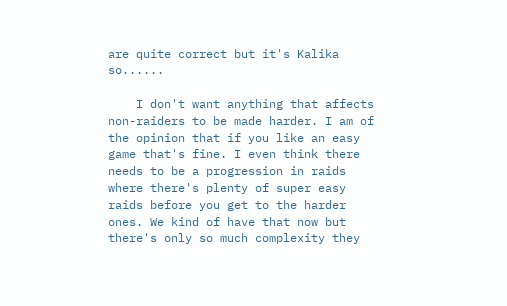are quite correct but it's Kalika so......

    I don't want anything that affects non-raiders to be made harder. I am of the opinion that if you like an easy game that's fine. I even think there needs to be a progression in raids where there's plenty of super easy raids before you get to the harder ones. We kind of have that now but there's only so much complexity they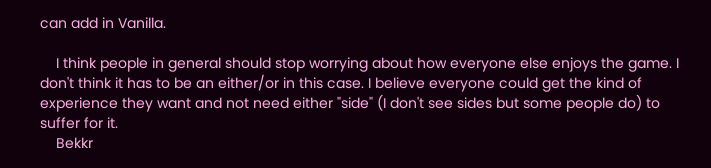can add in Vanilla.

    I think people in general should stop worrying about how everyone else enjoys the game. I don't think it has to be an either/or in this case. I believe everyone could get the kind of experience they want and not need either "side" (I don't see sides but some people do) to suffer for it.
    Bekkr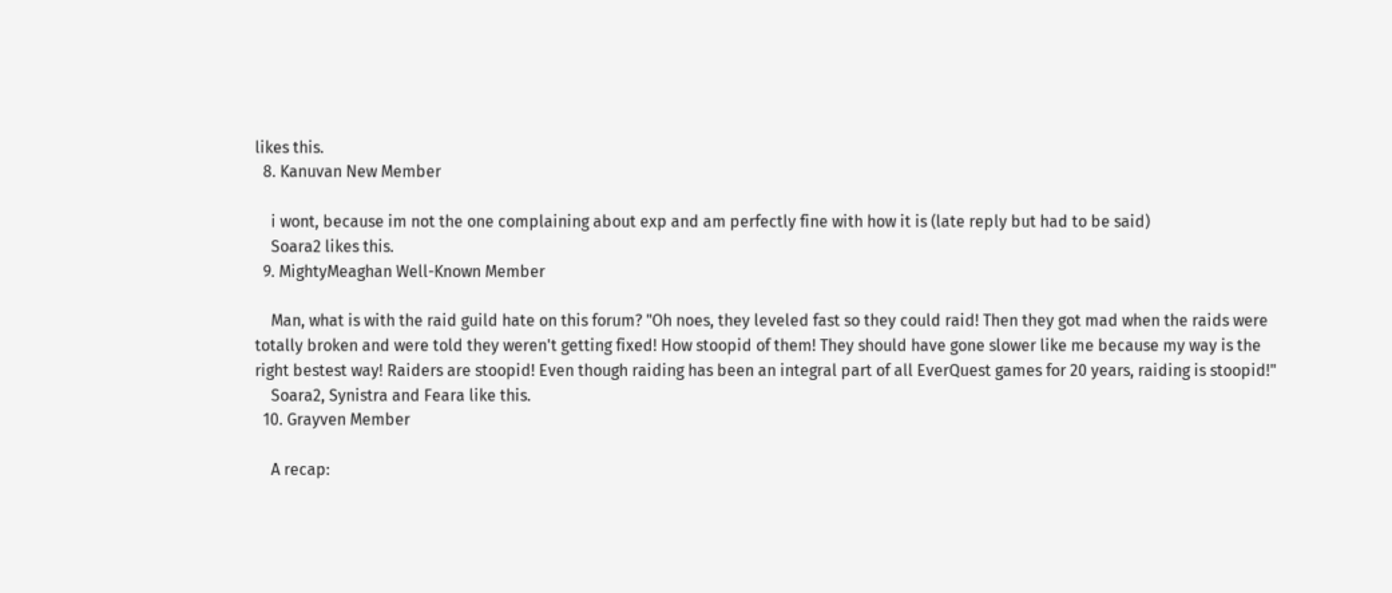likes this.
  8. Kanuvan New Member

    i wont, because im not the one complaining about exp and am perfectly fine with how it is (late reply but had to be said)
    Soara2 likes this.
  9. MightyMeaghan Well-Known Member

    Man, what is with the raid guild hate on this forum? "Oh noes, they leveled fast so they could raid! Then they got mad when the raids were totally broken and were told they weren't getting fixed! How stoopid of them! They should have gone slower like me because my way is the right bestest way! Raiders are stoopid! Even though raiding has been an integral part of all EverQuest games for 20 years, raiding is stoopid!"
    Soara2, Synistra and Feara like this.
  10. Grayven Member

    A recap: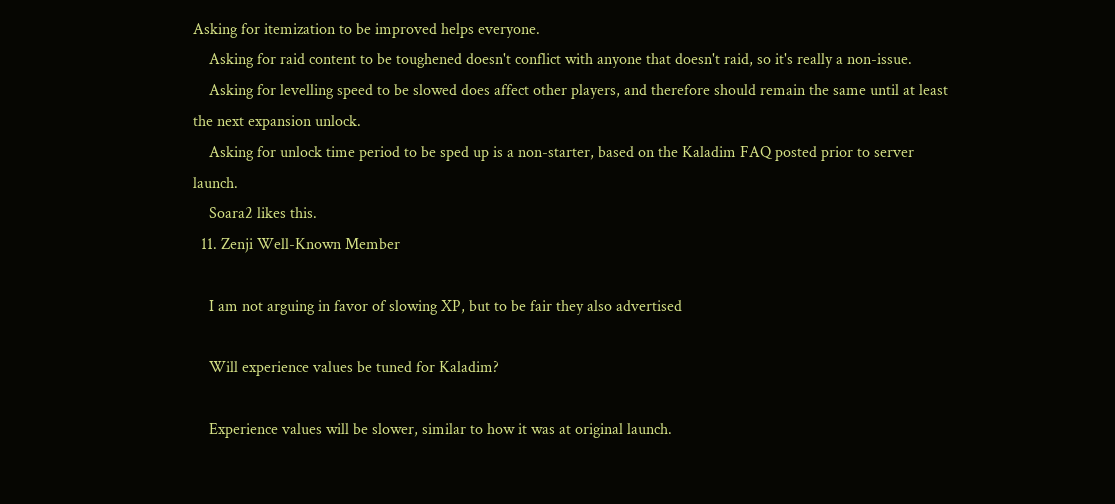Asking for itemization to be improved helps everyone.
    Asking for raid content to be toughened doesn't conflict with anyone that doesn't raid, so it's really a non-issue.
    Asking for levelling speed to be slowed does affect other players, and therefore should remain the same until at least the next expansion unlock.
    Asking for unlock time period to be sped up is a non-starter, based on the Kaladim FAQ posted prior to server launch.
    Soara2 likes this.
  11. Zenji Well-Known Member

    I am not arguing in favor of slowing XP, but to be fair they also advertised

    Will experience values be tuned for Kaladim?

    Experience values will be slower, similar to how it was at original launch.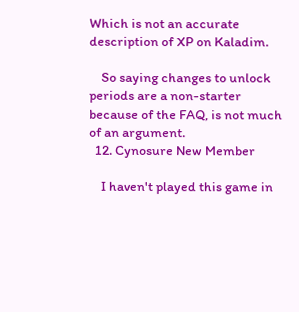Which is not an accurate description of XP on Kaladim.

    So saying changes to unlock periods are a non-starter because of the FAQ, is not much of an argument.
  12. Cynosure New Member

    I haven't played this game in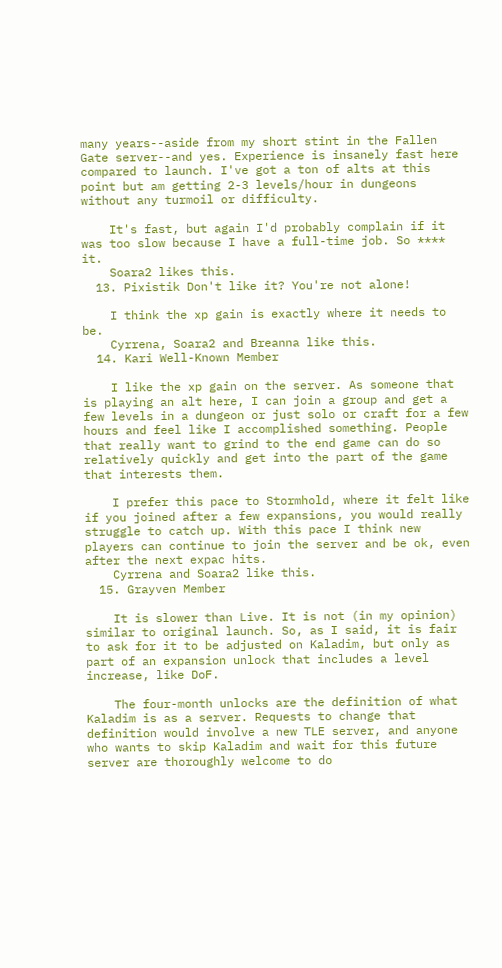many years--aside from my short stint in the Fallen Gate server--and yes. Experience is insanely fast here compared to launch. I've got a ton of alts at this point but am getting 2-3 levels/hour in dungeons without any turmoil or difficulty.

    It's fast, but again I'd probably complain if it was too slow because I have a full-time job. So **** it.
    Soara2 likes this.
  13. Pixistik Don't like it? You're not alone!

    I think the xp gain is exactly where it needs to be.
    Cyrrena, Soara2 and Breanna like this.
  14. Kari Well-Known Member

    I like the xp gain on the server. As someone that is playing an alt here, I can join a group and get a few levels in a dungeon or just solo or craft for a few hours and feel like I accomplished something. People that really want to grind to the end game can do so relatively quickly and get into the part of the game that interests them.

    I prefer this pace to Stormhold, where it felt like if you joined after a few expansions, you would really struggle to catch up. With this pace I think new players can continue to join the server and be ok, even after the next expac hits.
    Cyrrena and Soara2 like this.
  15. Grayven Member

    It is slower than Live. It is not (in my opinion) similar to original launch. So, as I said, it is fair to ask for it to be adjusted on Kaladim, but only as part of an expansion unlock that includes a level increase, like DoF.

    The four-month unlocks are the definition of what Kaladim is as a server. Requests to change that definition would involve a new TLE server, and anyone who wants to skip Kaladim and wait for this future server are thoroughly welcome to do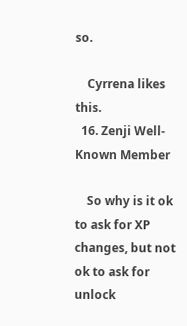so.

    Cyrrena likes this.
  16. Zenji Well-Known Member

    So why is it ok to ask for XP changes, but not ok to ask for unlock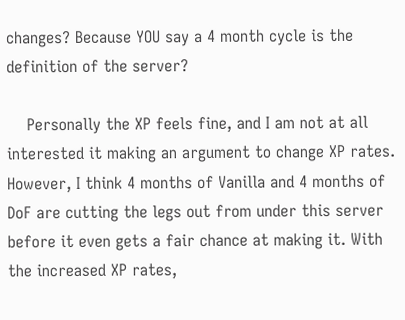changes? Because YOU say a 4 month cycle is the definition of the server?

    Personally the XP feels fine, and I am not at all interested it making an argument to change XP rates. However, I think 4 months of Vanilla and 4 months of DoF are cutting the legs out from under this server before it even gets a fair chance at making it. With the increased XP rates,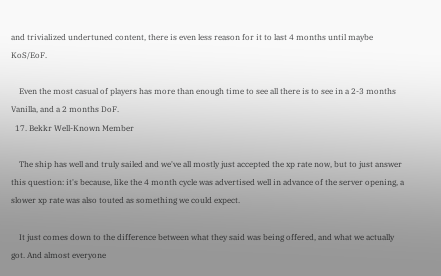and trivialized undertuned content, there is even less reason for it to last 4 months until maybe KoS/EoF.

    Even the most casual of players has more than enough time to see all there is to see in a 2-3 months Vanilla, and a 2 months DoF.
  17. Bekkr Well-Known Member

    The ship has well and truly sailed and we've all mostly just accepted the xp rate now, but to just answer this question: it's because, like the 4 month cycle was advertised well in advance of the server opening, a slower xp rate was also touted as something we could expect.

    It just comes down to the difference between what they said was being offered, and what we actually got. And almost everyone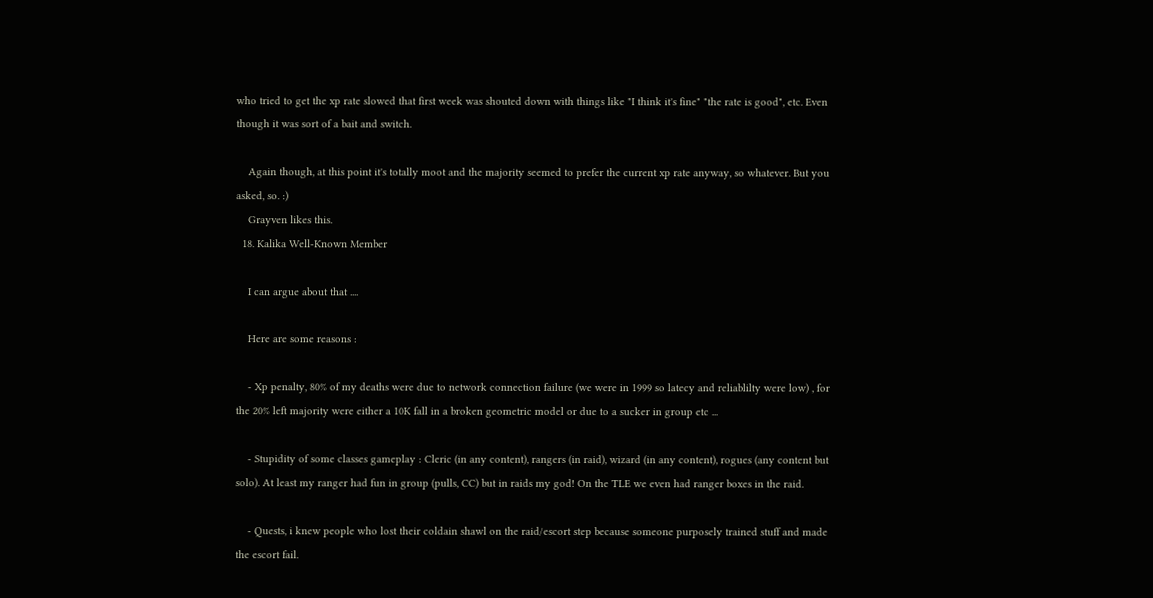who tried to get the xp rate slowed that first week was shouted down with things like "I think it's fine" "the rate is good", etc. Even though it was sort of a bait and switch.

    Again though, at this point it's totally moot and the majority seemed to prefer the current xp rate anyway, so whatever. But you asked, so. :)
    Grayven likes this.
  18. Kalika Well-Known Member

    I can argue about that ....

    Here are some reasons :

    - Xp penalty, 80% of my deaths were due to network connection failure (we were in 1999 so latecy and reliablilty were low) , for the 20% left majority were either a 10K fall in a broken geometric model or due to a sucker in group etc ...

    - Stupidity of some classes gameplay : Cleric (in any content), rangers (in raid), wizard (in any content), rogues (any content but solo). At least my ranger had fun in group (pulls, CC) but in raids my god! On the TLE we even had ranger boxes in the raid.

    - Quests, i knew people who lost their coldain shawl on the raid/escort step because someone purposely trained stuff and made the escort fail.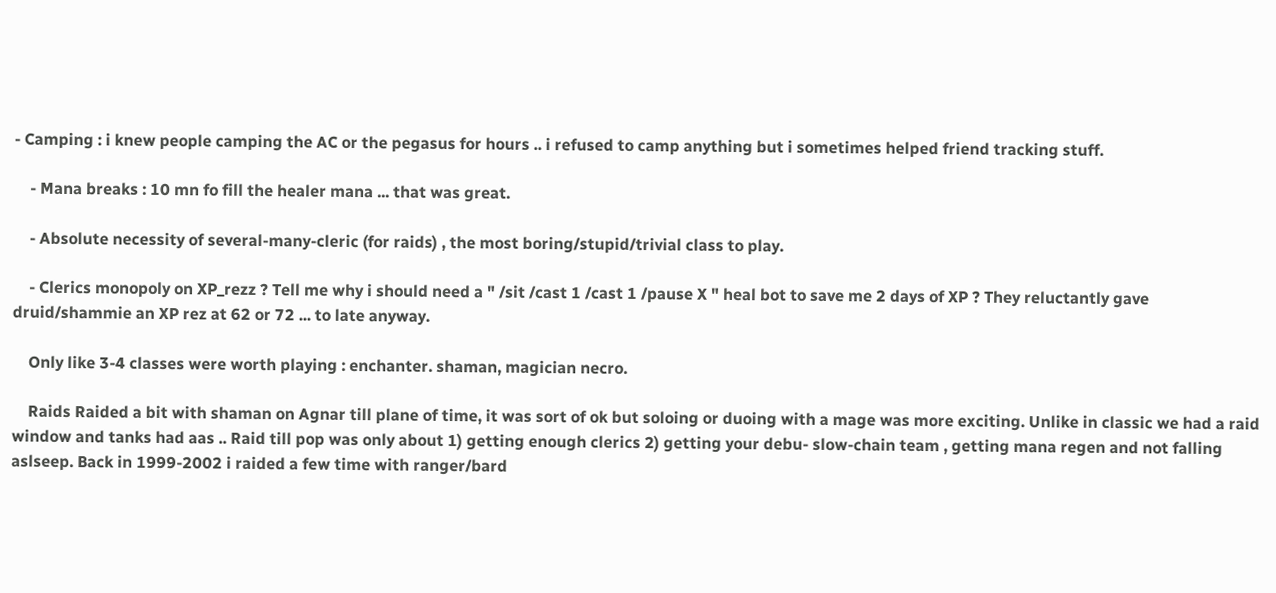- Camping : i knew people camping the AC or the pegasus for hours .. i refused to camp anything but i sometimes helped friend tracking stuff.

    - Mana breaks : 10 mn fo fill the healer mana ... that was great.

    - Absolute necessity of several-many-cleric (for raids) , the most boring/stupid/trivial class to play.

    - Clerics monopoly on XP_rezz ? Tell me why i should need a " /sit /cast 1 /cast 1 /pause X " heal bot to save me 2 days of XP ? They reluctantly gave druid/shammie an XP rez at 62 or 72 ... to late anyway.

    Only like 3-4 classes were worth playing : enchanter. shaman, magician necro.

    Raids Raided a bit with shaman on Agnar till plane of time, it was sort of ok but soloing or duoing with a mage was more exciting. Unlike in classic we had a raid window and tanks had aas .. Raid till pop was only about 1) getting enough clerics 2) getting your debu- slow-chain team , getting mana regen and not falling aslseep. Back in 1999-2002 i raided a few time with ranger/bard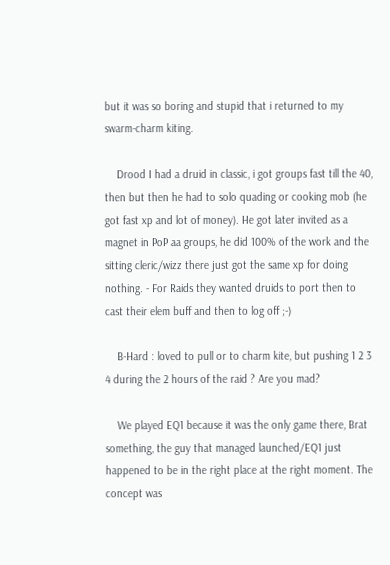but it was so boring and stupid that i returned to my swarm-charm kiting.

    Drood I had a druid in classic, i got groups fast till the 40, then but then he had to solo quading or cooking mob (he got fast xp and lot of money). He got later invited as a magnet in PoP aa groups, he did 100% of the work and the sitting cleric/wizz there just got the same xp for doing nothing. - For Raids they wanted druids to port then to cast their elem buff and then to log off ;-)

    B-Hard : loved to pull or to charm kite, but pushing 1 2 3 4 during the 2 hours of the raid ? Are you mad?

    We played EQ1 because it was the only game there, Brat something, the guy that managed launched/EQ1 just happened to be in the right place at the right moment. The concept was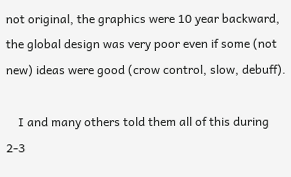not original, the graphics were 10 year backward, the global design was very poor even if some (not new) ideas were good (crow control, slow, debuff).

    I and many others told them all of this during 2-3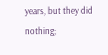years, but they did nothing;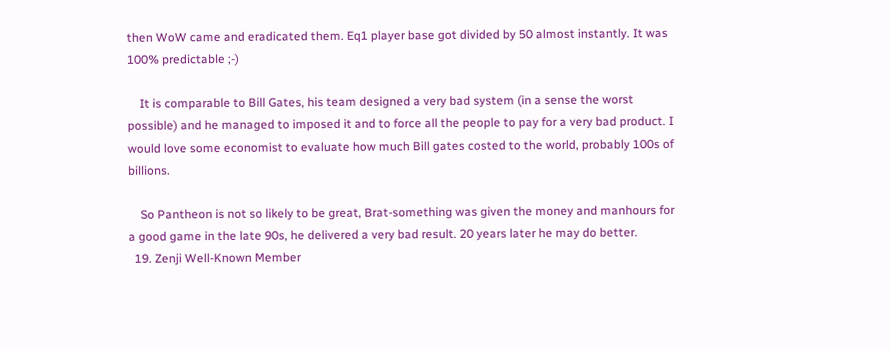then WoW came and eradicated them. Eq1 player base got divided by 50 almost instantly. It was 100% predictable ;-)

    It is comparable to Bill Gates, his team designed a very bad system (in a sense the worst possible) and he managed to imposed it and to force all the people to pay for a very bad product. I would love some economist to evaluate how much Bill gates costed to the world, probably 100s of billions.

    So Pantheon is not so likely to be great, Brat-something was given the money and manhours for a good game in the late 90s, he delivered a very bad result. 20 years later he may do better.
  19. Zenji Well-Known Member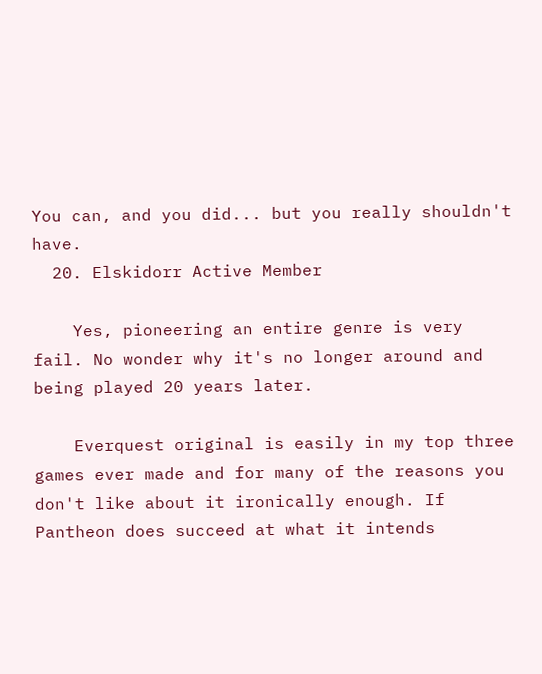You can, and you did... but you really shouldn't have.
  20. Elskidorr Active Member

    Yes, pioneering an entire genre is very fail. No wonder why it's no longer around and being played 20 years later.

    Everquest original is easily in my top three games ever made and for many of the reasons you don't like about it ironically enough. If Pantheon does succeed at what it intends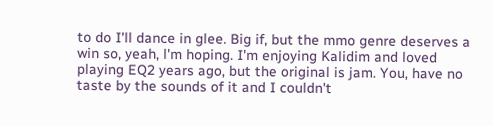to do I'll dance in glee. Big if, but the mmo genre deserves a win so, yeah, l'm hoping. I'm enjoying Kalidim and loved playing EQ2 years ago, but the original is jam. You, have no taste by the sounds of it and I couldn't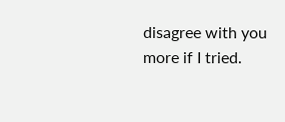disagree with you more if I tried.